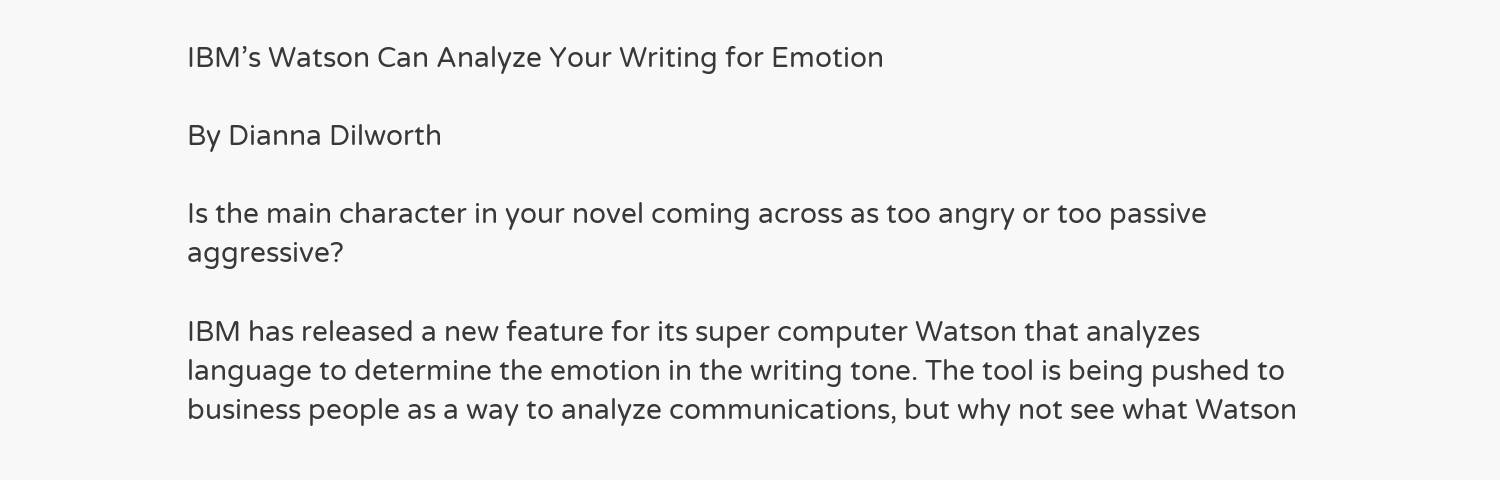IBM’s Watson Can Analyze Your Writing for Emotion

By Dianna Dilworth

Is the main character in your novel coming across as too angry or too passive aggressive?

IBM has released a new feature for its super computer Watson that analyzes language to determine the emotion in the writing tone. The tool is being pushed to business people as a way to analyze communications, but why not see what Watson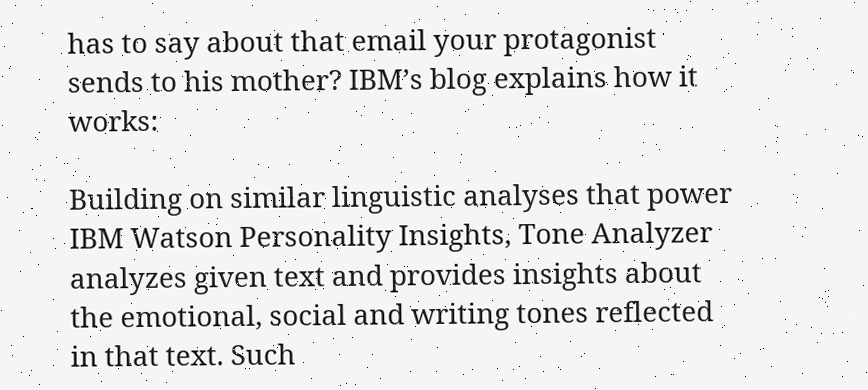has to say about that email your protagonist sends to his mother? IBM’s blog explains how it works:

Building on similar linguistic analyses that power IBM Watson Personality Insights, Tone Analyzer analyzes given text and provides insights about the emotional, social and writing tones reflected in that text. Such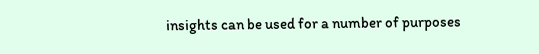insights can be used for a number of purposes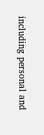including personal and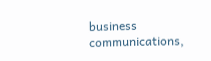business communications,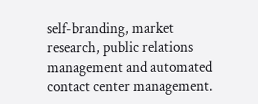self-branding, market research, public relations management and automated contact center management.